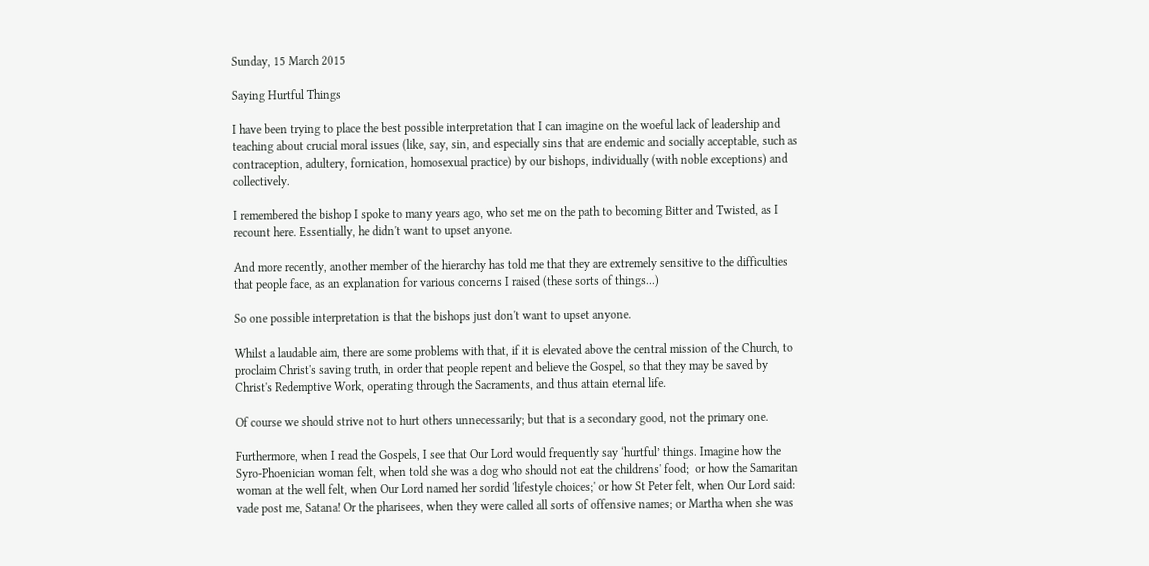Sunday, 15 March 2015

Saying Hurtful Things

I have been trying to place the best possible interpretation that I can imagine on the woeful lack of leadership and teaching about crucial moral issues (like, say, sin, and especially sins that are endemic and socially acceptable, such as contraception, adultery, fornication, homosexual practice) by our bishops, individually (with noble exceptions) and collectively.

I remembered the bishop I spoke to many years ago, who set me on the path to becoming Bitter and Twisted, as I recount here. Essentially, he didn't want to upset anyone.

And more recently, another member of the hierarchy has told me that they are extremely sensitive to the difficulties that people face, as an explanation for various concerns I raised (these sorts of things...)

So one possible interpretation is that the bishops just don't want to upset anyone.

Whilst a laudable aim, there are some problems with that, if it is elevated above the central mission of the Church, to proclaim Christ's saving truth, in order that people repent and believe the Gospel, so that they may be saved by Christ's Redemptive Work, operating through the Sacraments, and thus attain eternal life.

Of course we should strive not to hurt others unnecessarily; but that is a secondary good, not the primary one.

Furthermore, when I read the Gospels, I see that Our Lord would frequently say ‘hurtful’ things. Imagine how the Syro-Phoenician woman felt, when told she was a dog who should not eat the childrens' food;  or how the Samaritan woman at the well felt, when Our Lord named her sordid 'lifestyle choices;' or how St Peter felt, when Our Lord said: vade post me, Satana! Or the pharisees, when they were called all sorts of offensive names; or Martha when she was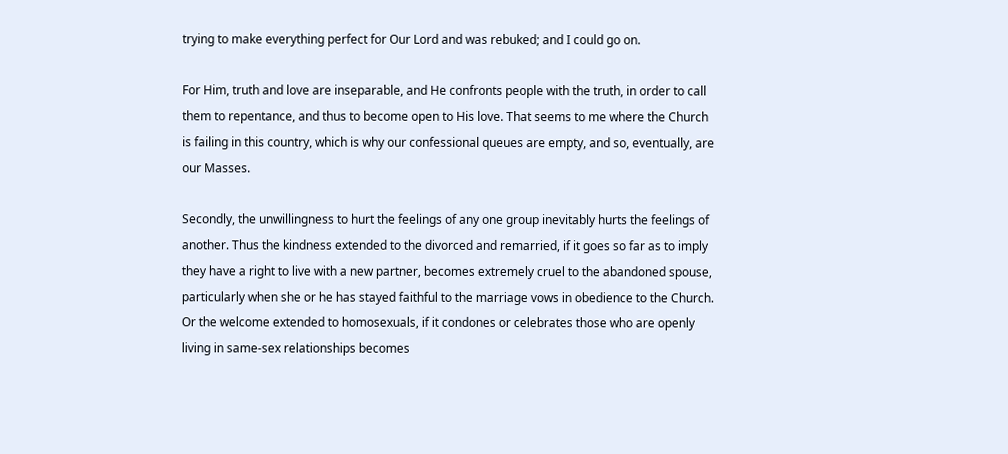trying to make everything perfect for Our Lord and was rebuked; and I could go on.

For Him, truth and love are inseparable, and He confronts people with the truth, in order to call them to repentance, and thus to become open to His love. That seems to me where the Church is failing in this country, which is why our confessional queues are empty, and so, eventually, are our Masses.

Secondly, the unwillingness to hurt the feelings of any one group inevitably hurts the feelings of another. Thus the kindness extended to the divorced and remarried, if it goes so far as to imply they have a right to live with a new partner, becomes extremely cruel to the abandoned spouse, particularly when she or he has stayed faithful to the marriage vows in obedience to the Church. Or the welcome extended to homosexuals, if it condones or celebrates those who are openly living in same-sex relationships becomes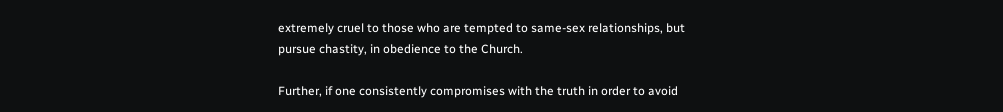extremely cruel to those who are tempted to same-sex relationships, but pursue chastity, in obedience to the Church.

Further, if one consistently compromises with the truth in order to avoid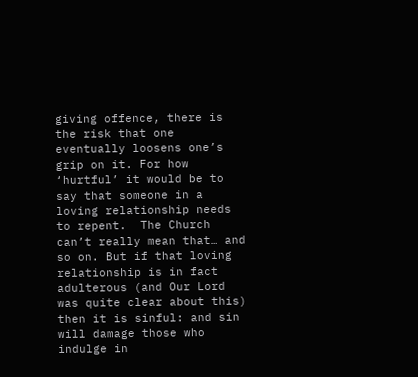giving offence, there is the risk that one eventually loosens one’s grip on it. For how ‘hurtful’ it would be to say that someone in a loving relationship needs to repent.  The Church can’t really mean that… and so on. But if that loving relationship is in fact adulterous (and Our Lord was quite clear about this) then it is sinful: and sin will damage those who indulge in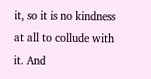it, so it is no kindness at all to collude with it. And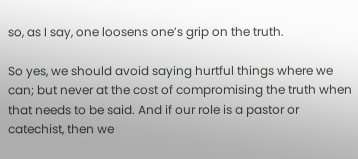so, as I say, one loosens one’s grip on the truth.

So yes, we should avoid saying hurtful things where we can; but never at the cost of compromising the truth when that needs to be said. And if our role is a pastor or catechist, then we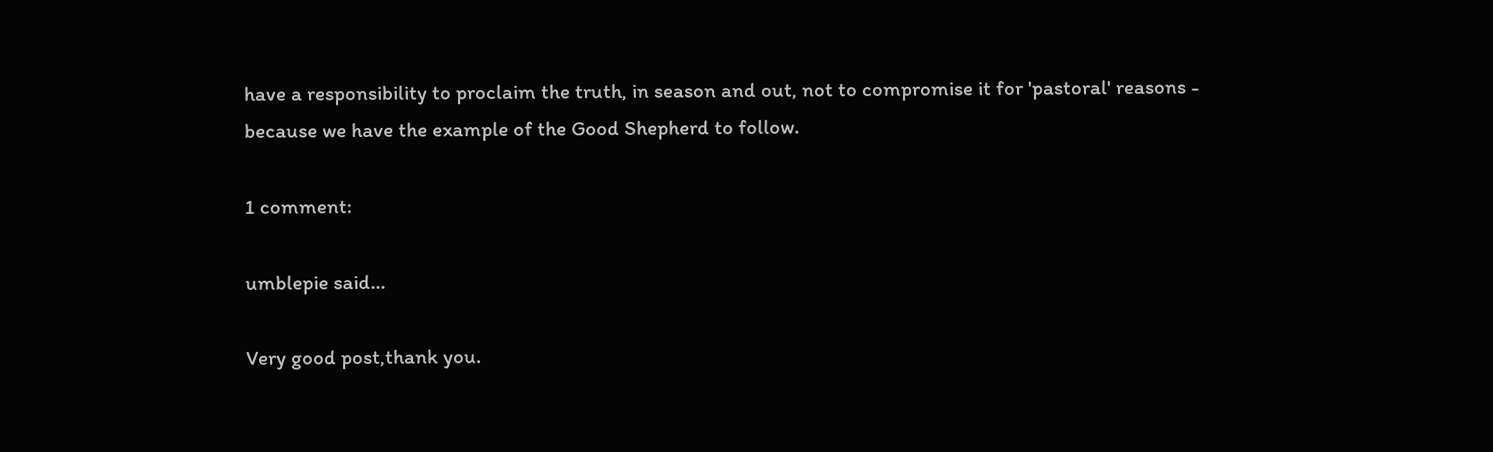have a responsibility to proclaim the truth, in season and out, not to compromise it for 'pastoral' reasons - because we have the example of the Good Shepherd to follow.

1 comment:

umblepie said...

Very good post,thank you.